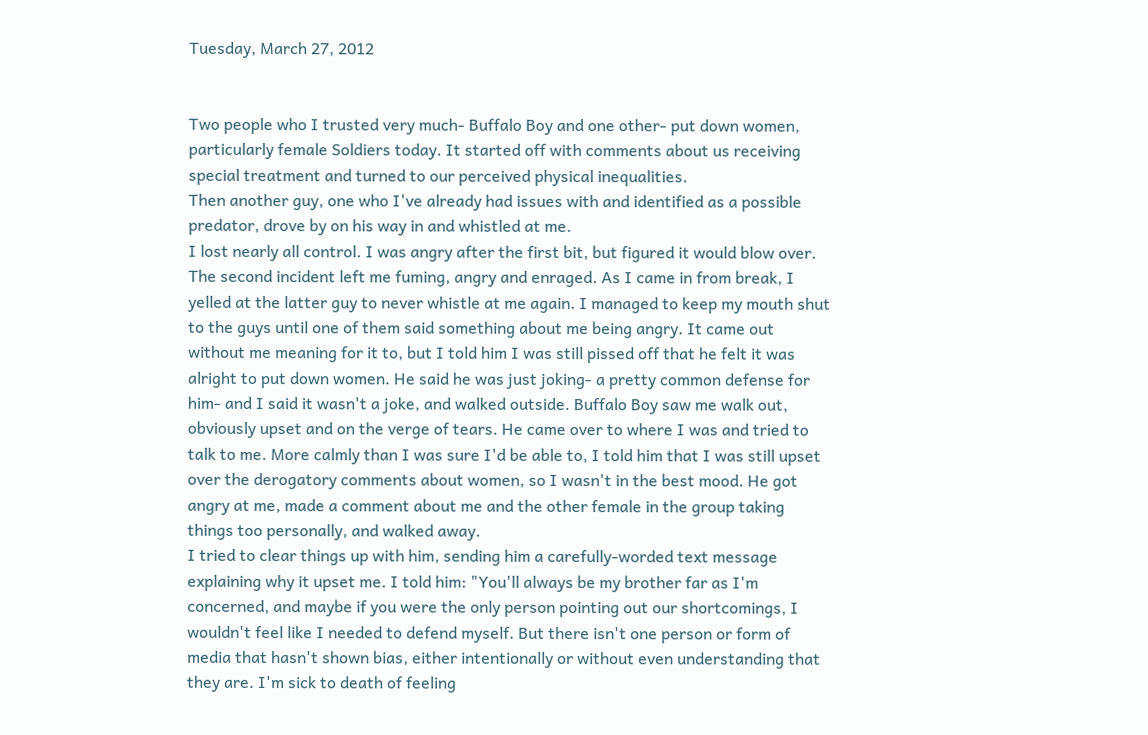Tuesday, March 27, 2012


Two people who I trusted very much- Buffalo Boy and one other- put down women, particularly female Soldiers today. It started off with comments about us receiving special treatment and turned to our perceived physical inequalities.
Then another guy, one who I've already had issues with and identified as a possible predator, drove by on his way in and whistled at me.
I lost nearly all control. I was angry after the first bit, but figured it would blow over. The second incident left me fuming, angry and enraged. As I came in from break, I yelled at the latter guy to never whistle at me again. I managed to keep my mouth shut to the guys until one of them said something about me being angry. It came out without me meaning for it to, but I told him I was still pissed off that he felt it was alright to put down women. He said he was just joking- a pretty common defense for him- and I said it wasn't a joke, and walked outside. Buffalo Boy saw me walk out, obviously upset and on the verge of tears. He came over to where I was and tried to talk to me. More calmly than I was sure I'd be able to, I told him that I was still upset over the derogatory comments about women, so I wasn't in the best mood. He got angry at me, made a comment about me and the other female in the group taking things too personally, and walked away.
I tried to clear things up with him, sending him a carefully-worded text message explaining why it upset me. I told him: "You'll always be my brother far as I'm concerned, and maybe if you were the only person pointing out our shortcomings, I wouldn't feel like I needed to defend myself. But there isn't one person or form of media that hasn't shown bias, either intentionally or without even understanding that they are. I'm sick to death of feeling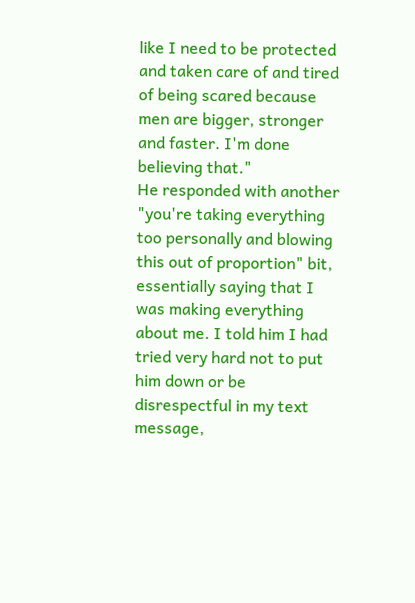like I need to be protected and taken care of and tired of being scared because men are bigger, stronger and faster. I'm done believing that."
He responded with another "you're taking everything too personally and blowing this out of proportion" bit, essentially saying that I was making everything about me. I told him I had tried very hard not to put him down or be disrespectful in my text message,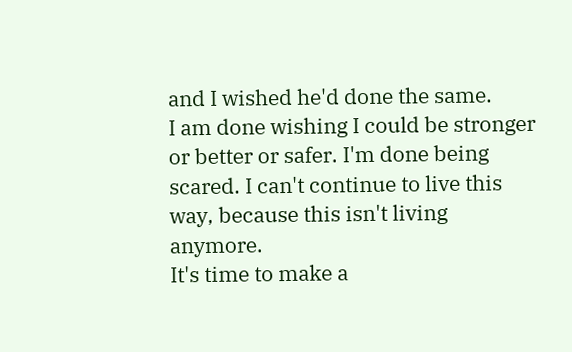and I wished he'd done the same.
I am done wishing I could be stronger or better or safer. I'm done being scared. I can't continue to live this way, because this isn't living anymore.
It's time to make a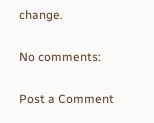change.

No comments:

Post a Comment